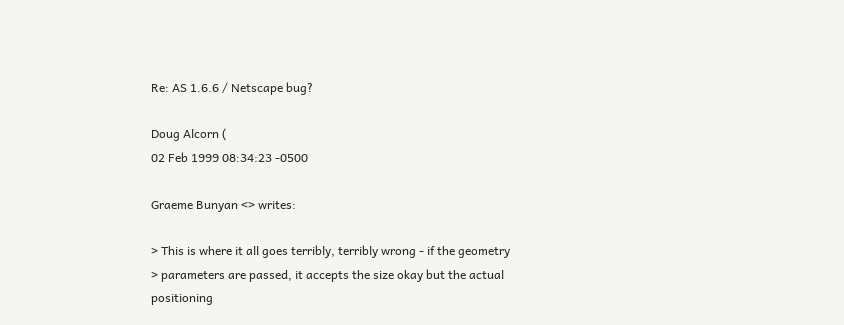Re: AS 1.6.6 / Netscape bug?

Doug Alcorn (
02 Feb 1999 08:34:23 -0500

Graeme Bunyan <> writes:

> This is where it all goes terribly, terribly wrong - if the geometry
> parameters are passed, it accepts the size okay but the actual positioning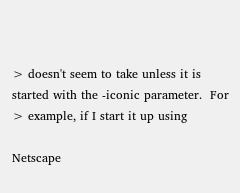> doesn't seem to take unless it is started with the -iconic parameter.  For
> example, if I start it up using

Netscape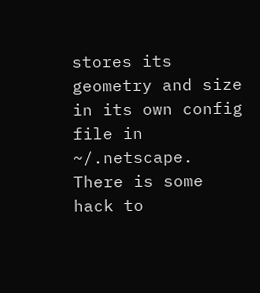stores its geometry and size in its own config file in
~/.netscape.  There is some hack to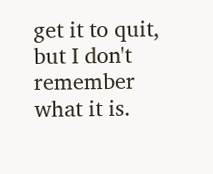get it to quit, but I don't
remember what it is.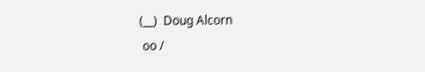(__)  Doug Alcorn
 oo /